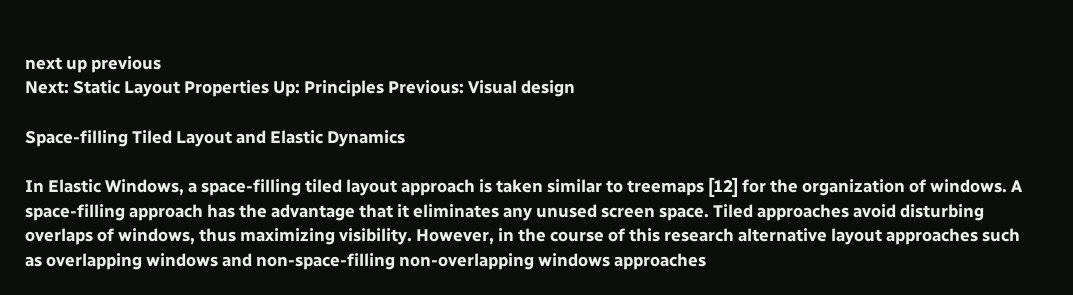next up previous
Next: Static Layout Properties Up: Principles Previous: Visual design

Space-filling Tiled Layout and Elastic Dynamics

In Elastic Windows, a space-filling tiled layout approach is taken similar to treemaps [12] for the organization of windows. A space-filling approach has the advantage that it eliminates any unused screen space. Tiled approaches avoid disturbing overlaps of windows, thus maximizing visibility. However, in the course of this research alternative layout approaches such as overlapping windows and non-space-filling non-overlapping windows approaches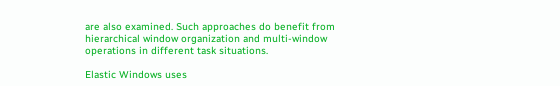are also examined. Such approaches do benefit from hierarchical window organization and multi-window operations in different task situations.

Elastic Windows uses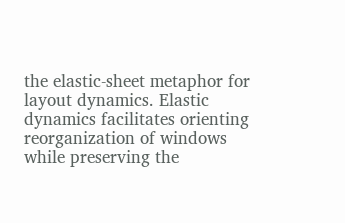the elastic-sheet metaphor for layout dynamics. Elastic dynamics facilitates orienting reorganization of windows while preserving the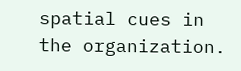spatial cues in the organization.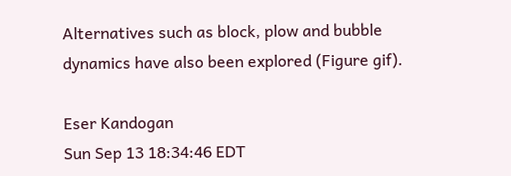Alternatives such as block, plow and bubble dynamics have also been explored (Figure gif).

Eser Kandogan
Sun Sep 13 18:34:46 EDT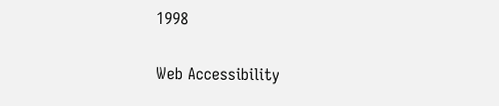1998

Web Accessibility